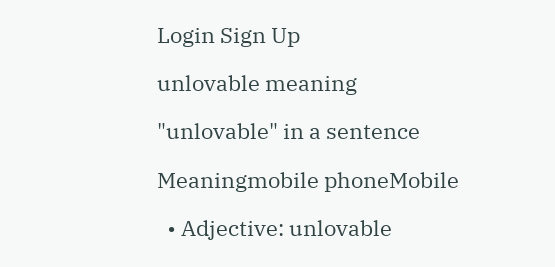Login Sign Up

unlovable meaning

"unlovable" in a sentence

Meaningmobile phoneMobile

  • Adjective: unlovable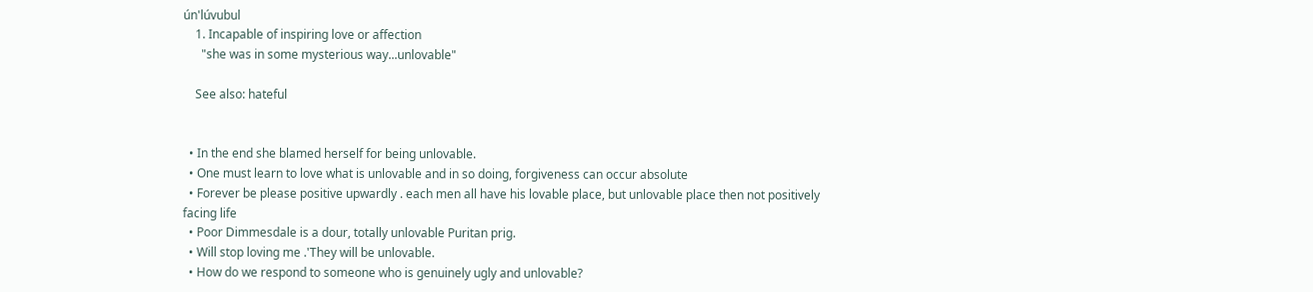ún'lúvubul
    1. Incapable of inspiring love or affection
      "she was in some mysterious way...unlovable"

    See also: hateful


  • In the end she blamed herself for being unlovable.
  • One must learn to love what is unlovable and in so doing, forgiveness can occur absolute
  • Forever be please positive upwardly . each men all have his lovable place, but unlovable place then not positively facing life
  • Poor Dimmesdale is a dour, totally unlovable Puritan prig.
  • Will stop loving me .'They will be unlovable.
  • How do we respond to someone who is genuinely ugly and unlovable?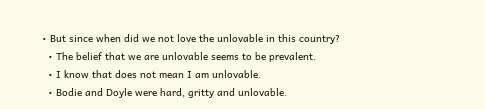• But since when did we not love the unlovable in this country?
  • The belief that we are unlovable seems to be prevalent.
  • I know that does not mean I am unlovable.
  • Bodie and Doyle were hard, gritty and unlovable.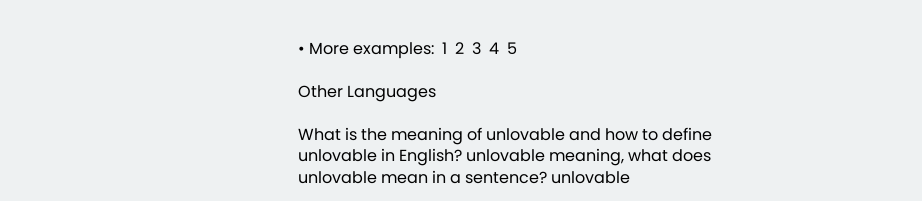• More examples:  1  2  3  4  5

Other Languages

What is the meaning of unlovable and how to define unlovable in English? unlovable meaning, what does unlovable mean in a sentence? unlovable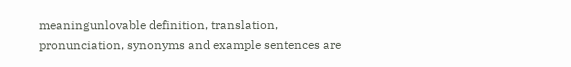meaningunlovable definition, translation, pronunciation, synonyms and example sentences are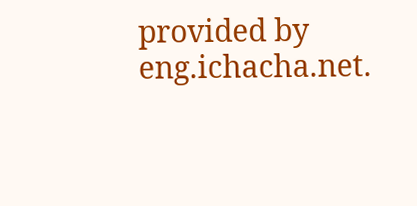provided by eng.ichacha.net.